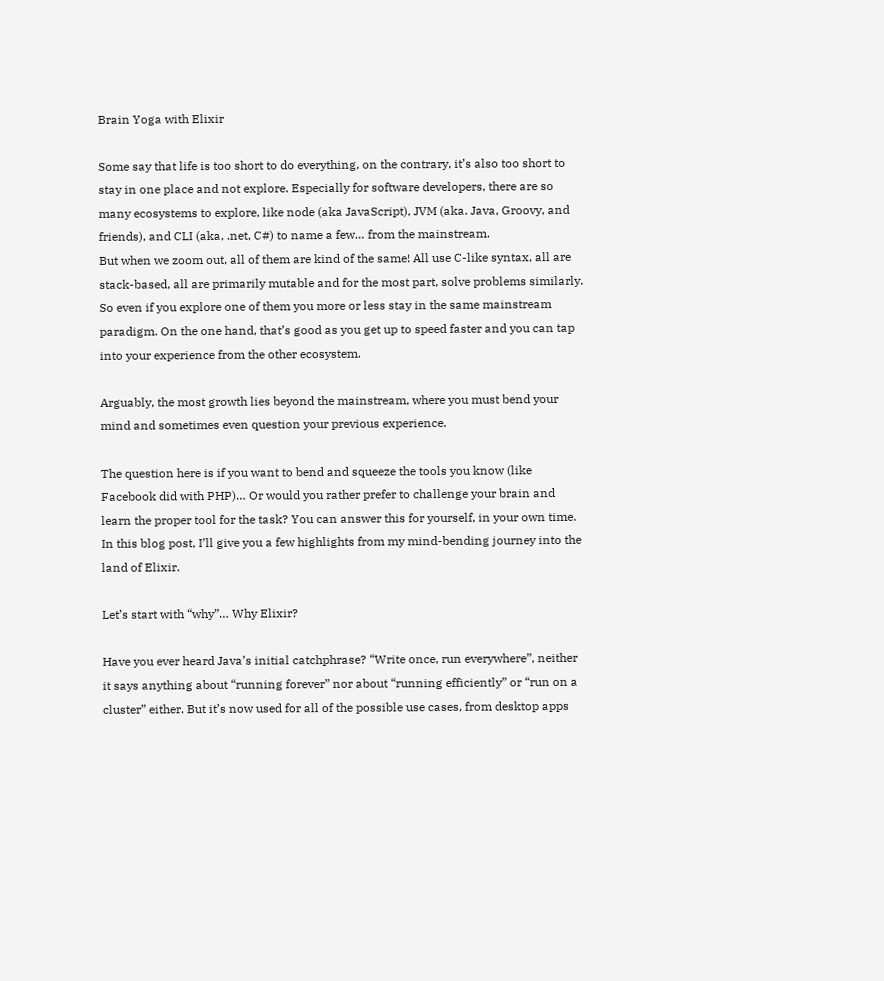Brain Yoga with Elixir

Some say that life is too short to do everything, on the contrary, it’s also too short to stay in one place and not explore. Especially for software developers, there are so many ecosystems to explore, like node (aka JavaScript), JVM (aka. Java, Groovy, and friends), and CLI (aka, .net, C#) to name a few… from the mainstream.
But when we zoom out, all of them are kind of the same! All use C-like syntax, all are stack-based, all are primarily mutable and for the most part, solve problems similarly. So even if you explore one of them you more or less stay in the same mainstream paradigm. On the one hand, that’s good as you get up to speed faster and you can tap into your experience from the other ecosystem.

Arguably, the most growth lies beyond the mainstream, where you must bend your mind and sometimes even question your previous experience.

The question here is if you want to bend and squeeze the tools you know (like Facebook did with PHP)… Or would you rather prefer to challenge your brain and learn the proper tool for the task? You can answer this for yourself, in your own time. In this blog post, I’ll give you a few highlights from my mind-bending journey into the land of Elixir.

Let’s start with “why”… Why Elixir?

Have you ever heard Java’s initial catchphrase? “Write once, run everywhere”, neither it says anything about “running forever” nor about “running efficiently” or “run on a cluster” either. But it’s now used for all of the possible use cases, from desktop apps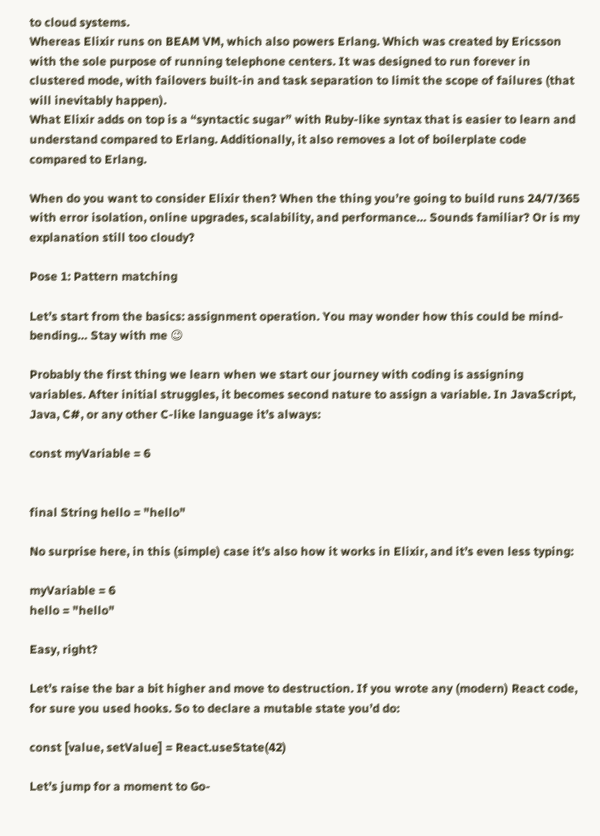to cloud systems.
Whereas Elixir runs on BEAM VM, which also powers Erlang. Which was created by Ericsson with the sole purpose of running telephone centers. It was designed to run forever in clustered mode, with failovers built-in and task separation to limit the scope of failures (that will inevitably happen).
What Elixir adds on top is a “syntactic sugar” with Ruby-like syntax that is easier to learn and understand compared to Erlang. Additionally, it also removes a lot of boilerplate code compared to Erlang.

When do you want to consider Elixir then? When the thing you’re going to build runs 24/7/365 with error isolation, online upgrades, scalability, and performance… Sounds familiar? Or is my explanation still too cloudy?

Pose 1: Pattern matching

Let’s start from the basics: assignment operation. You may wonder how this could be mind-bending… Stay with me 😉

Probably the first thing we learn when we start our journey with coding is assigning variables. After initial struggles, it becomes second nature to assign a variable. In JavaScript, Java, C#, or any other C-like language it’s always:

const myVariable = 6


final String hello = "hello"

No surprise here, in this (simple) case it’s also how it works in Elixir, and it’s even less typing:

myVariable = 6
hello = "hello"

Easy, right?

Let’s raise the bar a bit higher and move to destruction. If you wrote any (modern) React code, for sure you used hooks. So to declare a mutable state you’d do:

const [value, setValue] = React.useState(42)

Let’s jump for a moment to Go-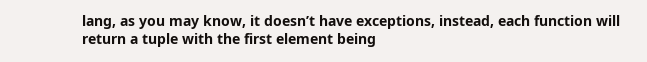lang, as you may know, it doesn’t have exceptions, instead, each function will return a tuple with the first element being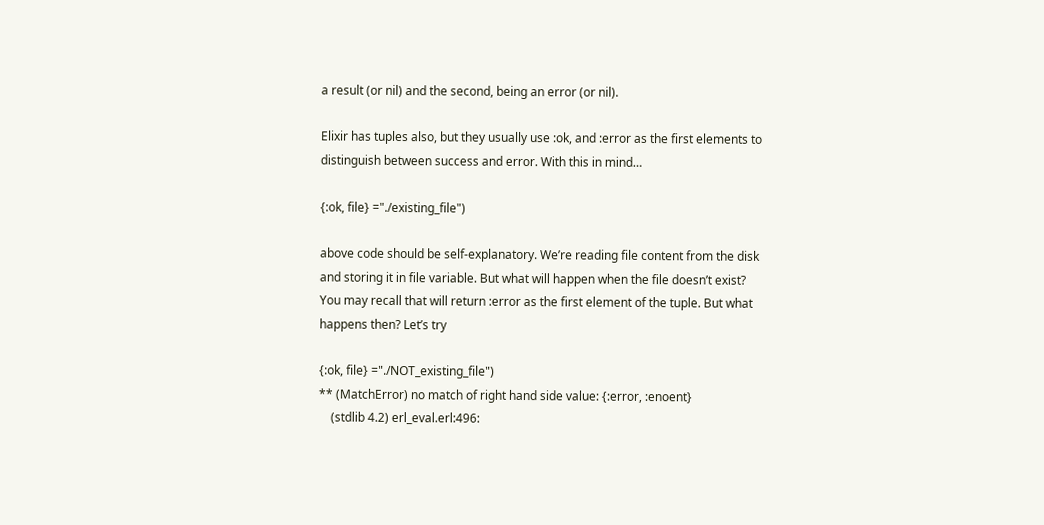a result (or nil) and the second, being an error (or nil).

Elixir has tuples also, but they usually use :ok, and :error as the first elements to distinguish between success and error. With this in mind…

{:ok, file} ="./existing_file")

above code should be self-explanatory. We’re reading file content from the disk and storing it in file variable. But what will happen when the file doesn’t exist? You may recall that will return :error as the first element of the tuple. But what happens then? Let’s try

{:ok, file} ="./NOT_existing_file")
** (MatchError) no match of right hand side value: {:error, :enoent}
    (stdlib 4.2) erl_eval.erl:496: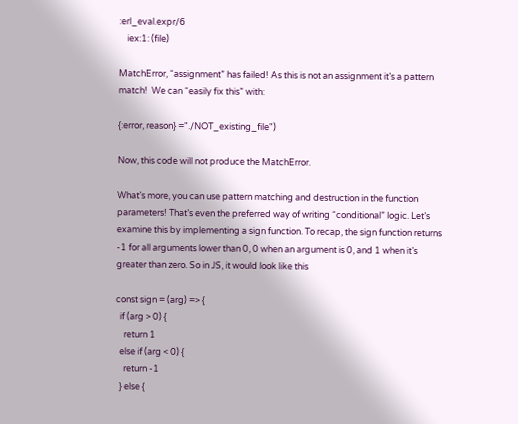:erl_eval.expr/6
    iex:1: (file)

MatchError, “assignment” has failed! As this is not an assignment it’s a pattern match!  We can “easily fix this” with:

{:error, reason} ="./NOT_existing_file")

Now, this code will not produce the MatchError.

What’s more, you can use pattern matching and destruction in the function parameters! That’s even the preferred way of writing “conditional” logic. Let’s examine this by implementing a sign function. To recap, the sign function returns -1 for all arguments lower than 0, 0 when an argument is 0, and 1 when it’s greater than zero. So in JS, it would look like this

const sign = (arg) => {
  if (arg > 0) {
    return 1
  else if (arg < 0) {
    return -1
  } else {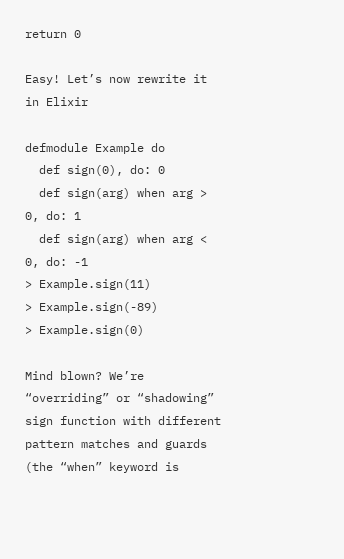return 0

Easy! Let’s now rewrite it in Elixir

defmodule Example do
  def sign(0), do: 0
  def sign(arg) when arg > 0, do: 1
  def sign(arg) when arg < 0, do: -1
> Example.sign(11)
> Example.sign(-89)
> Example.sign(0)

Mind blown? We’re “overriding” or “shadowing” sign function with different pattern matches and guards (the “when” keyword is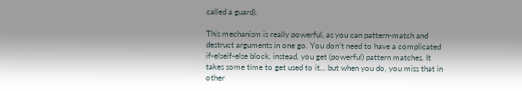called a guard).

This mechanism is really powerful, as you can pattern-match and destruct arguments in one go. You don’t need to have a complicated if-elseif-else block, instead, you get (powerful) pattern matches. It takes some time to get used to it… but when you do, you miss that in other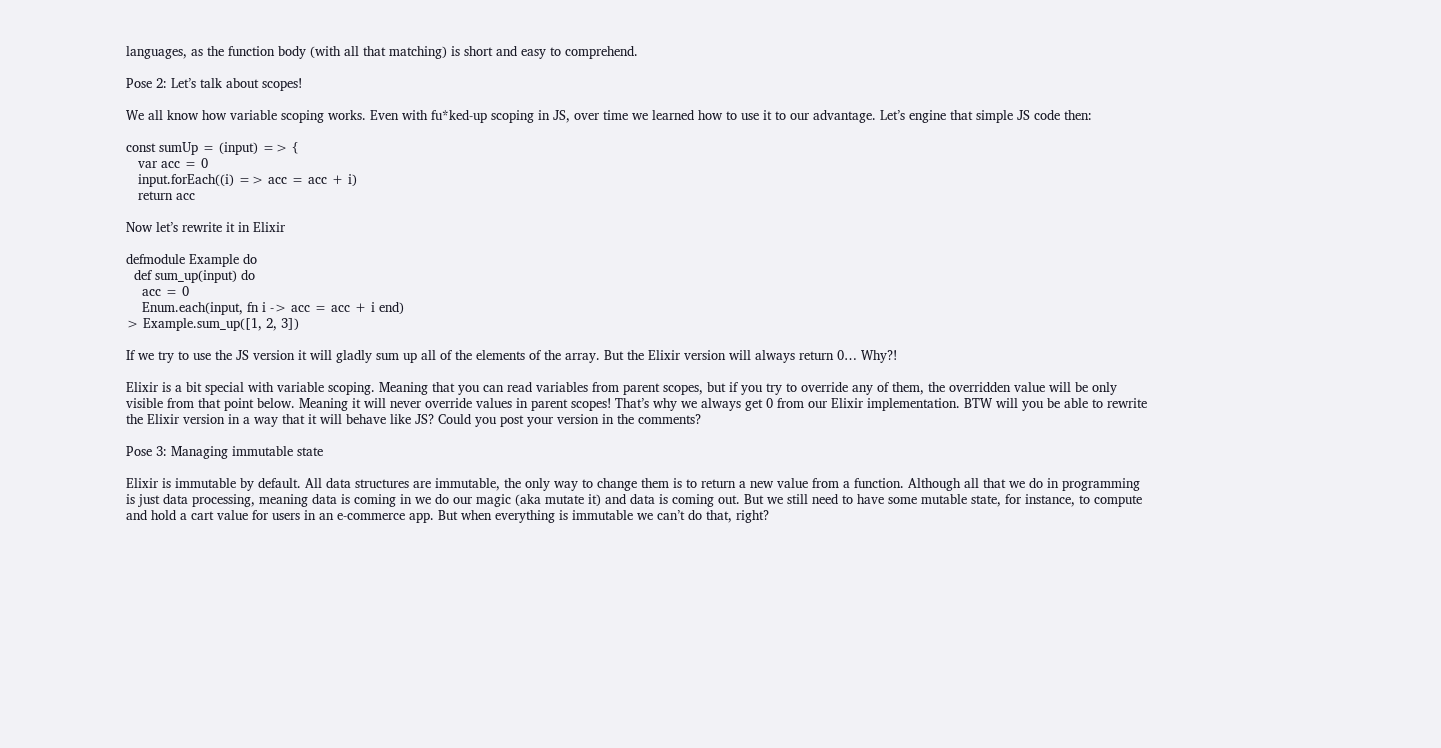languages, as the function body (with all that matching) is short and easy to comprehend.

Pose 2: Let’s talk about scopes!

We all know how variable scoping works. Even with fu*ked-up scoping in JS, over time we learned how to use it to our advantage. Let’s engine that simple JS code then:

const sumUp = (input) => {
   var acc = 0
   input.forEach((i) => acc = acc + i)
   return acc

Now let’s rewrite it in Elixir

defmodule Example do
  def sum_up(input) do
    acc = 0
    Enum.each(input, fn i -> acc = acc + i end)
> Example.sum_up([1, 2, 3])

If we try to use the JS version it will gladly sum up all of the elements of the array. But the Elixir version will always return 0… Why?!

Elixir is a bit special with variable scoping. Meaning that you can read variables from parent scopes, but if you try to override any of them, the overridden value will be only visible from that point below. Meaning it will never override values in parent scopes! That’s why we always get 0 from our Elixir implementation. BTW will you be able to rewrite the Elixir version in a way that it will behave like JS? Could you post your version in the comments?

Pose 3: Managing immutable state

Elixir is immutable by default. All data structures are immutable, the only way to change them is to return a new value from a function. Although all that we do in programming is just data processing, meaning data is coming in we do our magic (aka mutate it) and data is coming out. But we still need to have some mutable state, for instance, to compute and hold a cart value for users in an e-commerce app. But when everything is immutable we can’t do that, right?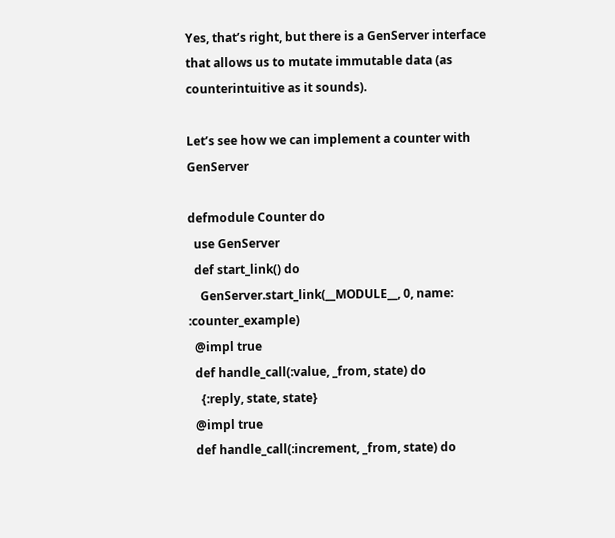Yes, that’s right, but there is a GenServer interface that allows us to mutate immutable data (as counterintuitive as it sounds).

Let’s see how we can implement a counter with GenServer

defmodule Counter do
  use GenServer
  def start_link() do
    GenServer.start_link(__MODULE__, 0, name: :counter_example)
  @impl true
  def handle_call(:value, _from, state) do
    {:reply, state, state}
  @impl true
  def handle_call(:increment, _from, state) do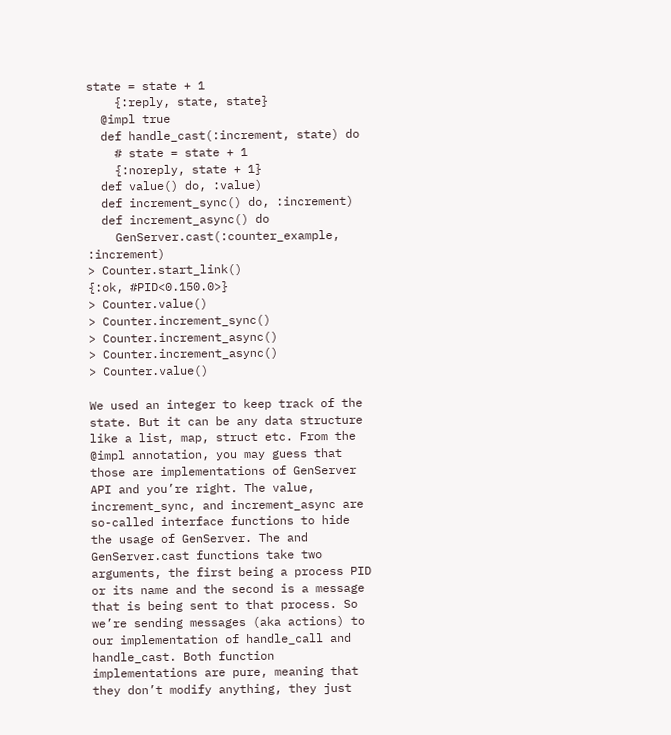state = state + 1
    {:reply, state, state}
  @impl true
  def handle_cast(:increment, state) do
    # state = state + 1
    {:noreply, state + 1}
  def value() do, :value)
  def increment_sync() do, :increment)
  def increment_async() do
    GenServer.cast(:counter_example, :increment)
> Counter.start_link()
{:ok, #PID<0.150.0>}
> Counter.value()
> Counter.increment_sync()
> Counter.increment_async()
> Counter.increment_async()
> Counter.value()

We used an integer to keep track of the state. But it can be any data structure like a list, map, struct etc. From the @impl annotation, you may guess that those are implementations of GenServer API and you’re right. The value, increment_sync, and increment_async are so-called interface functions to hide the usage of GenServer. The and GenServer.cast functions take two arguments, the first being a process PID or its name and the second is a message that is being sent to that process. So we’re sending messages (aka actions) to our implementation of handle_call and handle_cast. Both function implementations are pure, meaning that they don’t modify anything, they just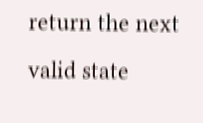return the next valid state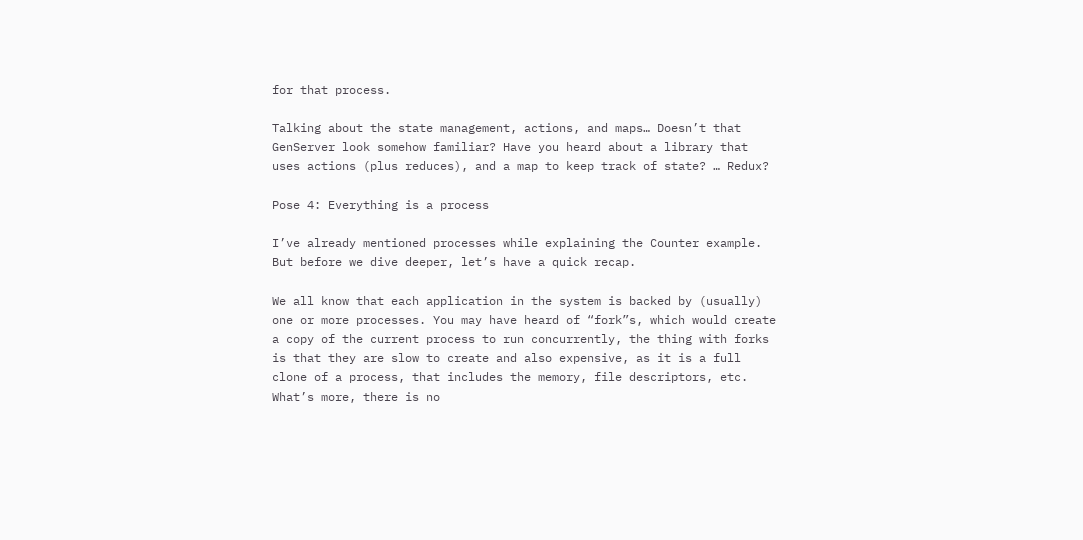for that process.

Talking about the state management, actions, and maps… Doesn’t that GenServer look somehow familiar? Have you heard about a library that uses actions (plus reduces), and a map to keep track of state? … Redux?

Pose 4: Everything is a process

I’ve already mentioned processes while explaining the Counter example. But before we dive deeper, let’s have a quick recap.

We all know that each application in the system is backed by (usually) one or more processes. You may have heard of “fork”s, which would create a copy of the current process to run concurrently, the thing with forks is that they are slow to create and also expensive, as it is a full clone of a process, that includes the memory, file descriptors, etc. What’s more, there is no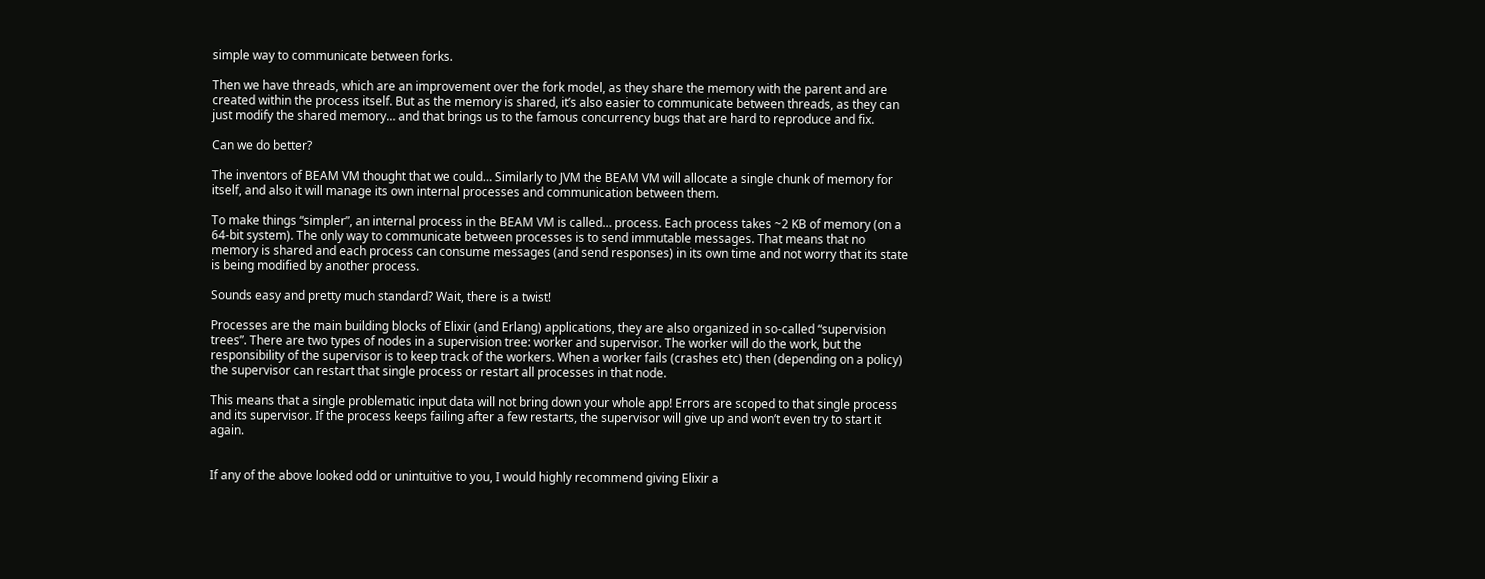simple way to communicate between forks.

Then we have threads, which are an improvement over the fork model, as they share the memory with the parent and are created within the process itself. But as the memory is shared, it’s also easier to communicate between threads, as they can just modify the shared memory… and that brings us to the famous concurrency bugs that are hard to reproduce and fix.

Can we do better?

The inventors of BEAM VM thought that we could… Similarly to JVM the BEAM VM will allocate a single chunk of memory for itself, and also it will manage its own internal processes and communication between them.

To make things “simpler”, an internal process in the BEAM VM is called… process. Each process takes ~2 KB of memory (on a 64-bit system). The only way to communicate between processes is to send immutable messages. That means that no memory is shared and each process can consume messages (and send responses) in its own time and not worry that its state is being modified by another process.

Sounds easy and pretty much standard? Wait, there is a twist!

Processes are the main building blocks of Elixir (and Erlang) applications, they are also organized in so-called “supervision trees”. There are two types of nodes in a supervision tree: worker and supervisor. The worker will do the work, but the responsibility of the supervisor is to keep track of the workers. When a worker fails (crashes etc) then (depending on a policy) the supervisor can restart that single process or restart all processes in that node.

This means that a single problematic input data will not bring down your whole app! Errors are scoped to that single process and its supervisor. If the process keeps failing after a few restarts, the supervisor will give up and won’t even try to start it again.


If any of the above looked odd or unintuitive to you, I would highly recommend giving Elixir a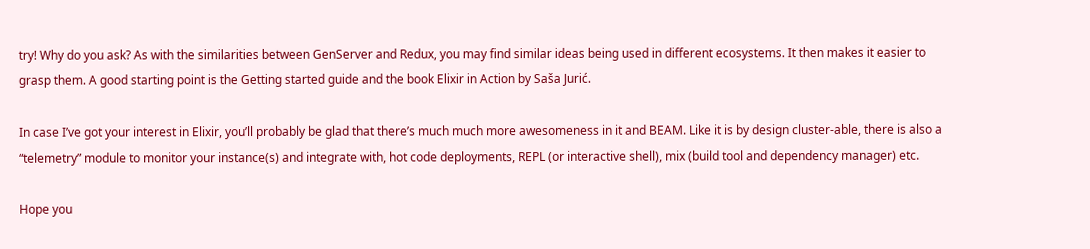try! Why do you ask? As with the similarities between GenServer and Redux, you may find similar ideas being used in different ecosystems. It then makes it easier to grasp them. A good starting point is the Getting started guide and the book Elixir in Action by Saša Jurić.

In case I’ve got your interest in Elixir, you’ll probably be glad that there’s much much more awesomeness in it and BEAM. Like it is by design cluster-able, there is also a “telemetry” module to monitor your instance(s) and integrate with, hot code deployments, REPL (or interactive shell), mix (build tool and dependency manager) etc.

Hope you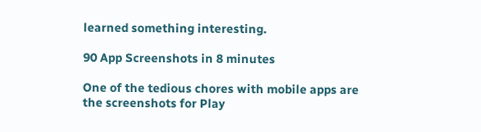learned something interesting.

90 App Screenshots in 8 minutes

One of the tedious chores with mobile apps are the screenshots for Play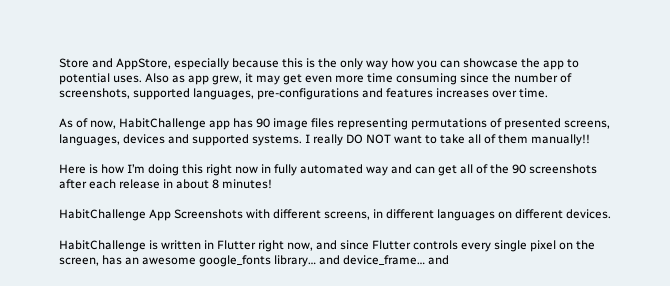Store and AppStore, especially because this is the only way how you can showcase the app to potential uses. Also as app grew, it may get even more time consuming since the number of screenshots, supported languages, pre-configurations and features increases over time.

As of now, HabitChallenge app has 90 image files representing permutations of presented screens, languages, devices and supported systems. I really DO NOT want to take all of them manually!!

Here is how I’m doing this right now in fully automated way and can get all of the 90 screenshots after each release in about 8 minutes!

HabitChallenge App Screenshots with different screens, in different languages on different devices.

HabitChallenge is written in Flutter right now, and since Flutter controls every single pixel on the screen, has an awesome google_fonts library… and device_frame… and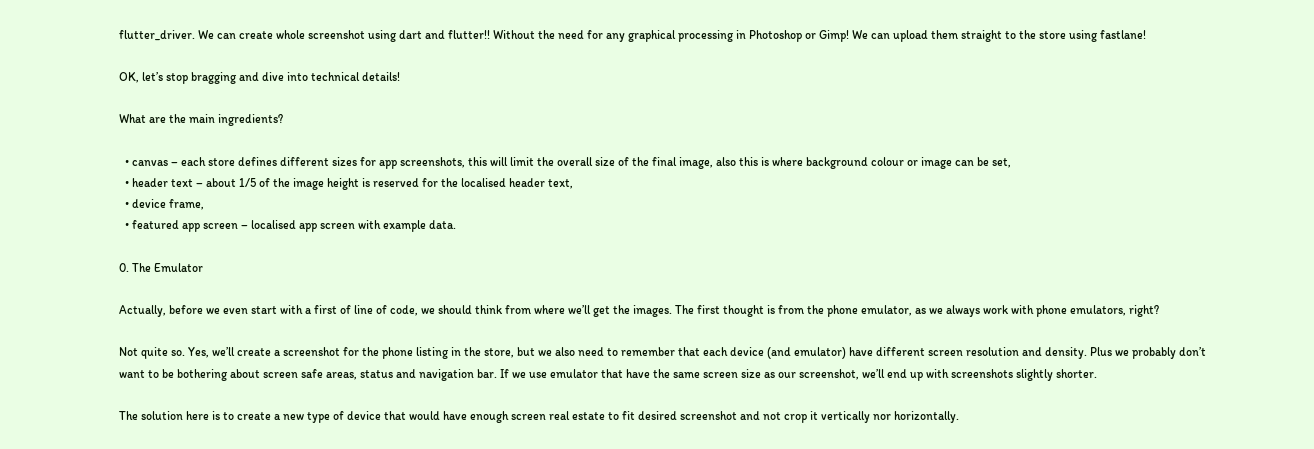flutter_driver. We can create whole screenshot using dart and flutter!! Without the need for any graphical processing in Photoshop or Gimp! We can upload them straight to the store using fastlane!

OK, let’s stop bragging and dive into technical details!

What are the main ingredients?

  • canvas – each store defines different sizes for app screenshots, this will limit the overall size of the final image, also this is where background colour or image can be set,
  • header text – about 1/5 of the image height is reserved for the localised header text,
  • device frame,
  • featured app screen – localised app screen with example data.

0. The Emulator

Actually, before we even start with a first of line of code, we should think from where we’ll get the images. The first thought is from the phone emulator, as we always work with phone emulators, right?

Not quite so. Yes, we’ll create a screenshot for the phone listing in the store, but we also need to remember that each device (and emulator) have different screen resolution and density. Plus we probably don’t want to be bothering about screen safe areas, status and navigation bar. If we use emulator that have the same screen size as our screenshot, we’ll end up with screenshots slightly shorter.

The solution here is to create a new type of device that would have enough screen real estate to fit desired screenshot and not crop it vertically nor horizontally.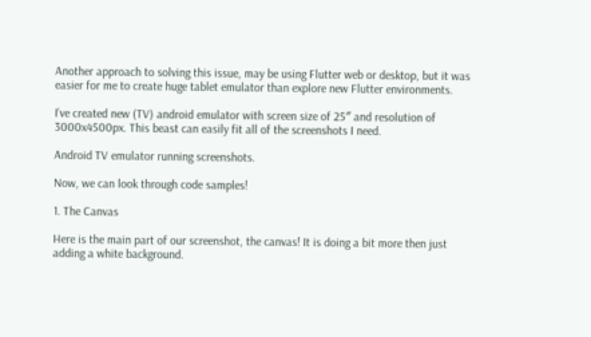Another approach to solving this issue, may be using Flutter web or desktop, but it was easier for me to create huge tablet emulator than explore new Flutter environments.

I’ve created new (TV) android emulator with screen size of 25″ and resolution of 3000x4500px. This beast can easily fit all of the screenshots I need.

Android TV emulator running screenshots.

Now, we can look through code samples!

1. The Canvas

Here is the main part of our screenshot, the canvas! It is doing a bit more then just adding a white background.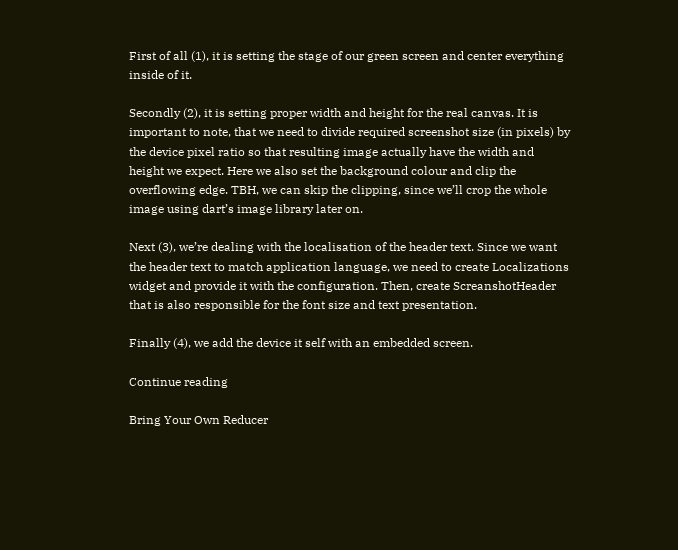First of all (1), it is setting the stage of our green screen and center everything inside of it.

Secondly (2), it is setting proper width and height for the real canvas. It is important to note, that we need to divide required screenshot size (in pixels) by the device pixel ratio so that resulting image actually have the width and height we expect. Here we also set the background colour and clip the overflowing edge. TBH, we can skip the clipping, since we’ll crop the whole image using dart’s image library later on.

Next (3), we’re dealing with the localisation of the header text. Since we want the header text to match application language, we need to create Localizations widget and provide it with the configuration. Then, create ScreanshotHeader that is also responsible for the font size and text presentation.

Finally (4), we add the device it self with an embedded screen.

Continue reading

Bring Your Own Reducer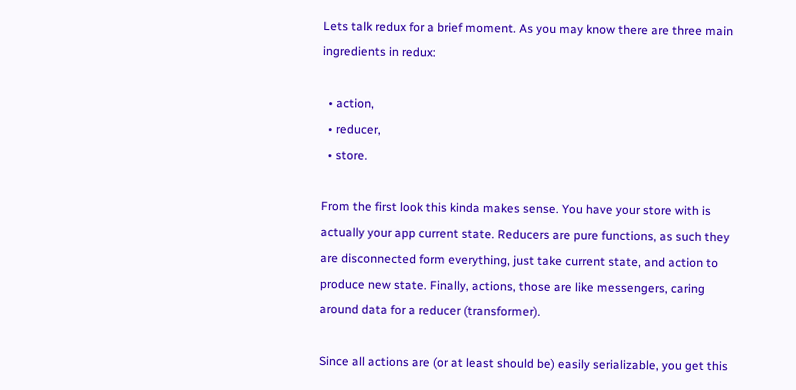Lets talk redux for a brief moment. As you may know there are three main ingredients in redux:

  • action,
  • reducer,
  • store.

From the first look this kinda makes sense. You have your store with is actually your app current state. Reducers are pure functions, as such they are disconnected form everything, just take current state, and action to produce new state. Finally, actions, those are like messengers, caring around data for a reducer (transformer).

Since all actions are (or at least should be) easily serializable, you get this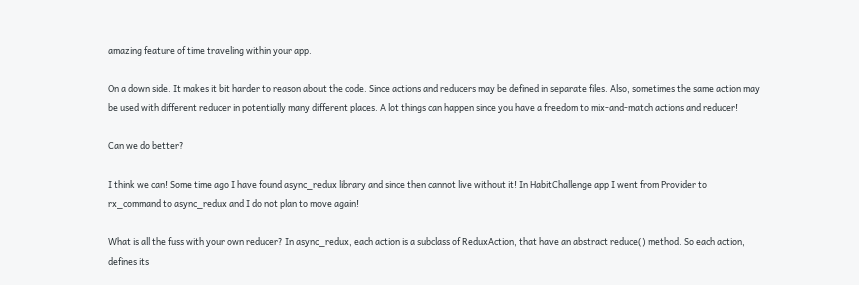amazing feature of time traveling within your app.

On a down side. It makes it bit harder to reason about the code. Since actions and reducers may be defined in separate files. Also, sometimes the same action may be used with different reducer in potentially many different places. A lot things can happen since you have a freedom to mix-and-match actions and reducer!

Can we do better?

I think we can! Some time ago I have found async_redux library and since then cannot live without it! In HabitChallenge app I went from Provider to rx_command to async_redux and I do not plan to move again!

What is all the fuss with your own reducer? In async_redux, each action is a subclass of ReduxAction, that have an abstract reduce() method. So each action, defines its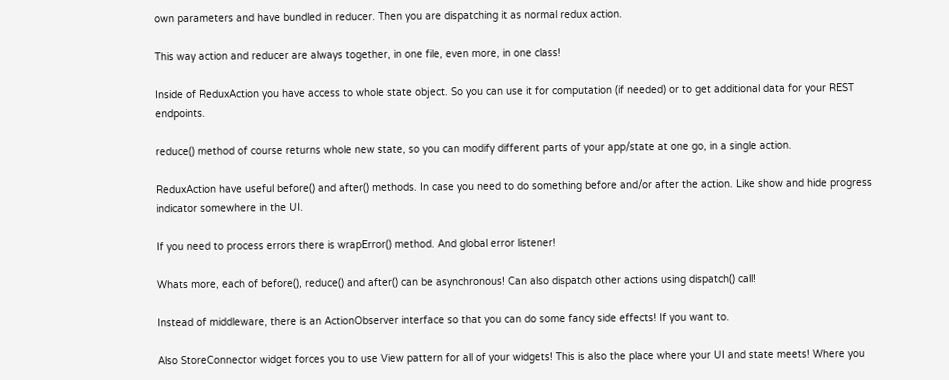own parameters and have bundled in reducer. Then you are dispatching it as normal redux action.

This way action and reducer are always together, in one file, even more, in one class!

Inside of ReduxAction you have access to whole state object. So you can use it for computation (if needed) or to get additional data for your REST endpoints.

reduce() method of course returns whole new state, so you can modify different parts of your app/state at one go, in a single action.

ReduxAction have useful before() and after() methods. In case you need to do something before and/or after the action. Like show and hide progress indicator somewhere in the UI.

If you need to process errors there is wrapError() method. And global error listener!

Whats more, each of before(), reduce() and after() can be asynchronous! Can also dispatch other actions using dispatch() call!

Instead of middleware, there is an ActionObserver interface so that you can do some fancy side effects! If you want to.

Also StoreConnector widget forces you to use View pattern for all of your widgets! This is also the place where your UI and state meets! Where you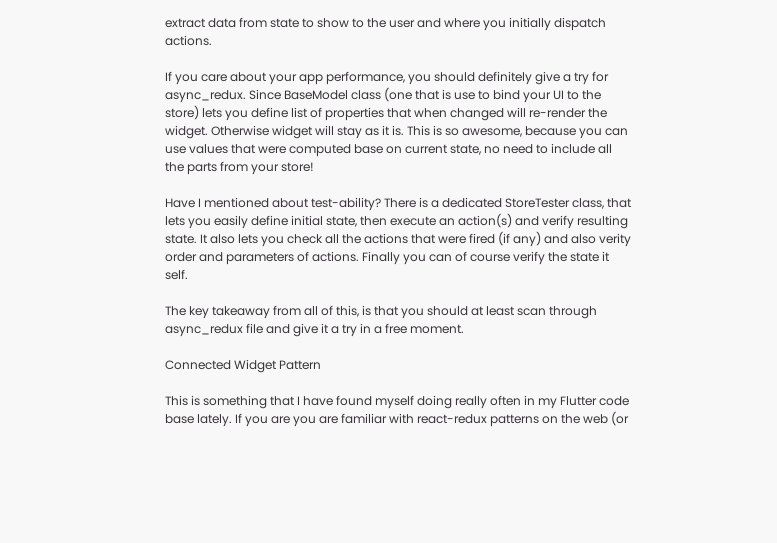extract data from state to show to the user and where you initially dispatch actions.

If you care about your app performance, you should definitely give a try for async_redux. Since BaseModel class (one that is use to bind your UI to the store) lets you define list of properties that when changed will re-render the widget. Otherwise widget will stay as it is. This is so awesome, because you can use values that were computed base on current state, no need to include all the parts from your store!

Have I mentioned about test-ability? There is a dedicated StoreTester class, that lets you easily define initial state, then execute an action(s) and verify resulting state. It also lets you check all the actions that were fired (if any) and also verity order and parameters of actions. Finally you can of course verify the state it self.

The key takeaway from all of this, is that you should at least scan through async_redux file and give it a try in a free moment.

Connected Widget Pattern

This is something that I have found myself doing really often in my Flutter code base lately. If you are you are familiar with react-redux patterns on the web (or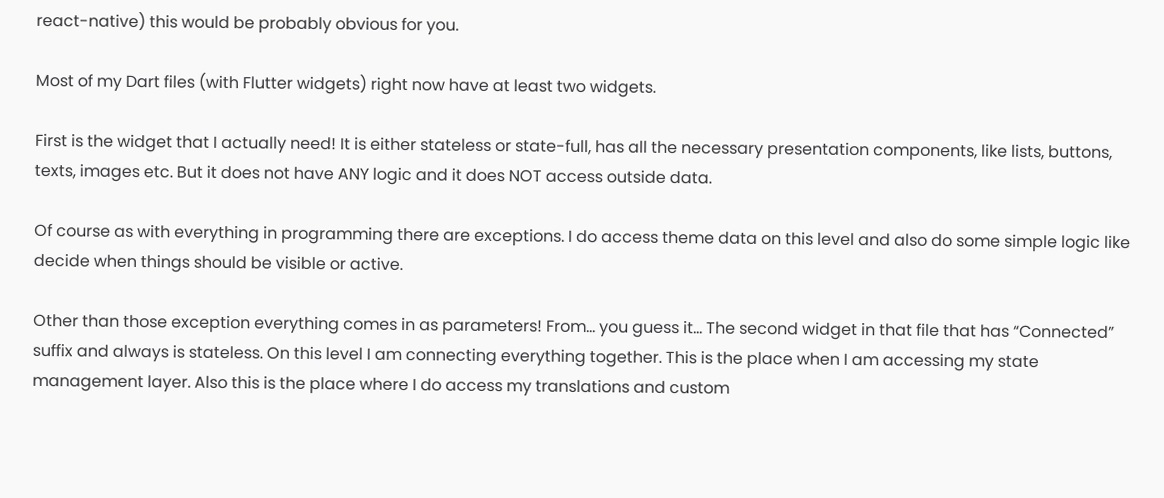react-native) this would be probably obvious for you.

Most of my Dart files (with Flutter widgets) right now have at least two widgets.

First is the widget that I actually need! It is either stateless or state-full, has all the necessary presentation components, like lists, buttons, texts, images etc. But it does not have ANY logic and it does NOT access outside data.

Of course as with everything in programming there are exceptions. I do access theme data on this level and also do some simple logic like decide when things should be visible or active.

Other than those exception everything comes in as parameters! From… you guess it… The second widget in that file that has “Connected” suffix and always is stateless. On this level I am connecting everything together. This is the place when I am accessing my state management layer. Also this is the place where I do access my translations and custom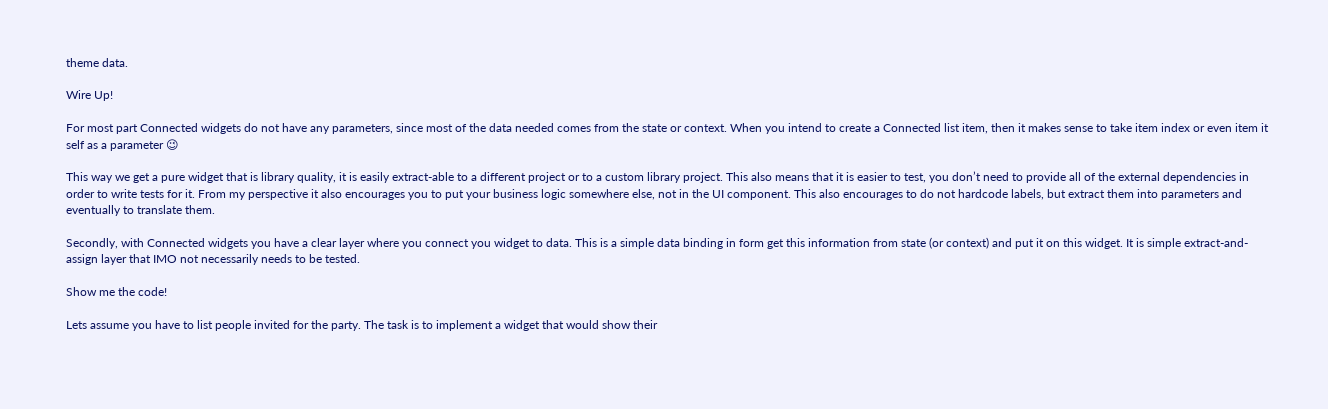theme data.

Wire Up!

For most part Connected widgets do not have any parameters, since most of the data needed comes from the state or context. When you intend to create a Connected list item, then it makes sense to take item index or even item it self as a parameter 😉

This way we get a pure widget that is library quality, it is easily extract-able to a different project or to a custom library project. This also means that it is easier to test, you don’t need to provide all of the external dependencies in order to write tests for it. From my perspective it also encourages you to put your business logic somewhere else, not in the UI component. This also encourages to do not hardcode labels, but extract them into parameters and eventually to translate them.

Secondly, with Connected widgets you have a clear layer where you connect you widget to data. This is a simple data binding in form get this information from state (or context) and put it on this widget. It is simple extract-and-assign layer that IMO not necessarily needs to be tested.

Show me the code!

Lets assume you have to list people invited for the party. The task is to implement a widget that would show their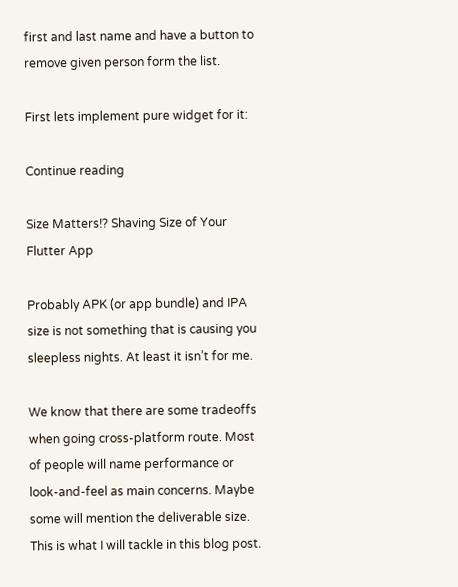first and last name and have a button to remove given person form the list.

First lets implement pure widget for it:

Continue reading

Size Matters!? Shaving Size of Your Flutter App

Probably APK (or app bundle) and IPA size is not something that is causing you sleepless nights. At least it isn’t for me.

We know that there are some tradeoffs when going cross-platform route. Most of people will name performance or look-and-feel as main concerns. Maybe some will mention the deliverable size. This is what I will tackle in this blog post.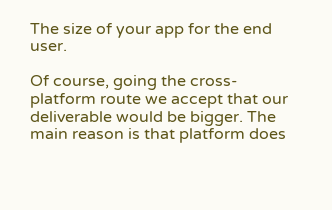The size of your app for the end user.

Of course, going the cross-platform route we accept that our deliverable would be bigger. The main reason is that platform does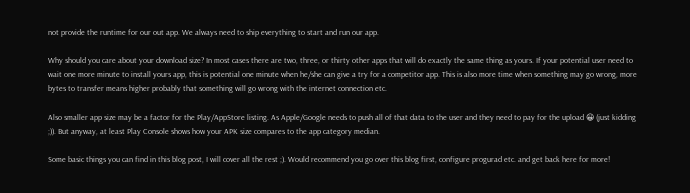not provide the runtime for our out app. We always need to ship everything to start and run our app.

Why should you care about your download size? In most cases there are two, three, or thirty other apps that will do exactly the same thing as yours. If your potential user need to wait one more minute to install yours app, this is potential one minute when he/she can give a try for a competitor app. This is also more time when something may go wrong, more bytes to transfer means higher probably that something will go wrong with the internet connection etc.

Also smaller app size may be a factor for the Play/AppStore listing. As Apple/Google needs to push all of that data to the user and they need to pay for the upload 😀 (just kidding ;)). But anyway, at least Play Console shows how your APK size compares to the app category median.

Some basic things you can find in this blog post, I will cover all the rest ;). Would recommend you go over this blog first, configure progurad etc. and get back here for more!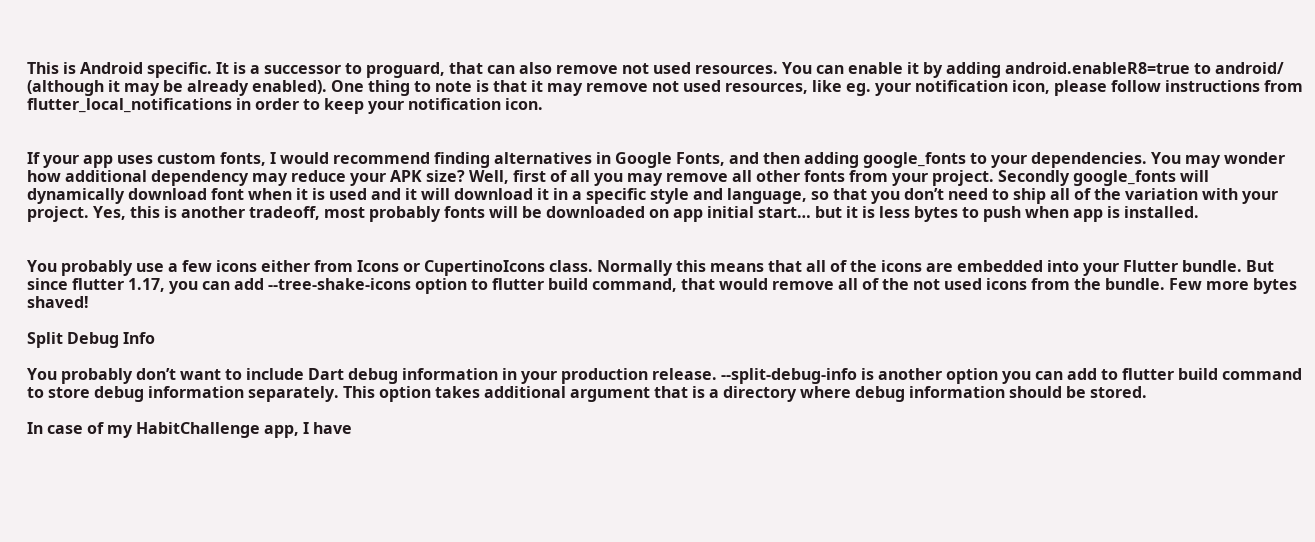This is Android specific. It is a successor to proguard, that can also remove not used resources. You can enable it by adding android.enableR8=true to android/ (although it may be already enabled). One thing to note is that it may remove not used resources, like eg. your notification icon, please follow instructions from flutter_local_notifications in order to keep your notification icon.


If your app uses custom fonts, I would recommend finding alternatives in Google Fonts, and then adding google_fonts to your dependencies. You may wonder how additional dependency may reduce your APK size? Well, first of all you may remove all other fonts from your project. Secondly google_fonts will dynamically download font when it is used and it will download it in a specific style and language, so that you don’t need to ship all of the variation with your project. Yes, this is another tradeoff, most probably fonts will be downloaded on app initial start… but it is less bytes to push when app is installed.


You probably use a few icons either from Icons or CupertinoIcons class. Normally this means that all of the icons are embedded into your Flutter bundle. But since flutter 1.17, you can add --tree-shake-icons option to flutter build command, that would remove all of the not used icons from the bundle. Few more bytes shaved!

Split Debug Info

You probably don’t want to include Dart debug information in your production release. --split-debug-info is another option you can add to flutter build command to store debug information separately. This option takes additional argument that is a directory where debug information should be stored.

In case of my HabitChallenge app, I have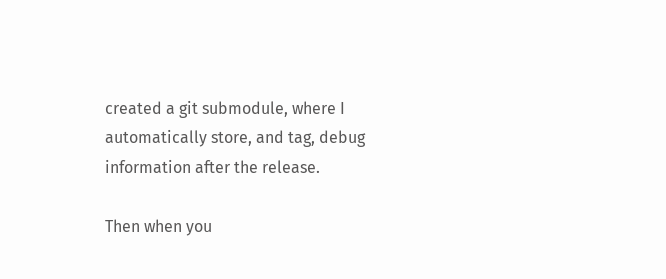created a git submodule, where I automatically store, and tag, debug information after the release.

Then when you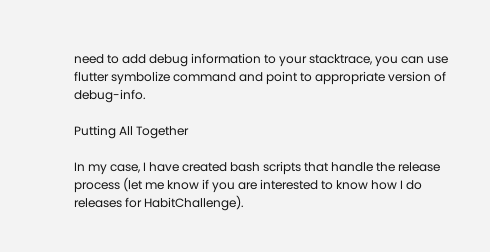need to add debug information to your stacktrace, you can use flutter symbolize command and point to appropriate version of debug-info.

Putting All Together

In my case, I have created bash scripts that handle the release process (let me know if you are interested to know how I do releases for HabitChallenge).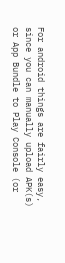For android things are fairly easy, since you can manually upload APK(s) or App Bundle to Play Console (or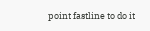point fastline to do it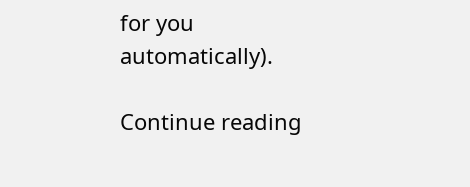for you automatically).

Continue reading